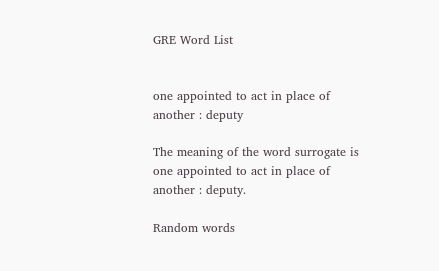GRE Word List


one appointed to act in place of another : deputy

The meaning of the word surrogate is one appointed to act in place of another : deputy.

Random words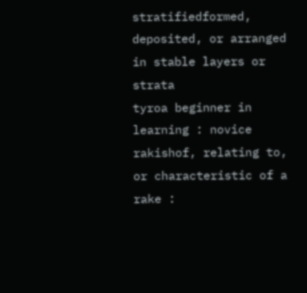stratifiedformed, deposited, or arranged in stable layers or strata
tyroa beginner in learning : novice
rakishof, relating to, or characteristic of a rake :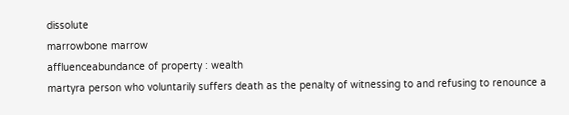dissolute
marrowbone marrow
affluenceabundance of property : wealth
martyra person who voluntarily suffers death as the penalty of witnessing to and refusing to renounce a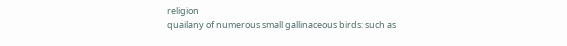religion
quailany of numerous small gallinaceous birds: such as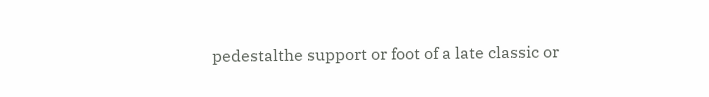pedestalthe support or foot of a late classic or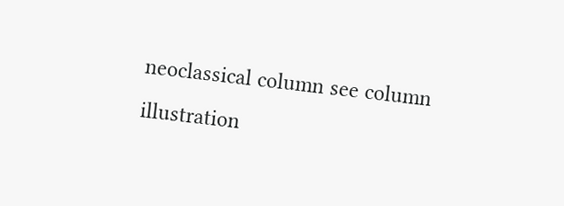neoclassical column see column illustration